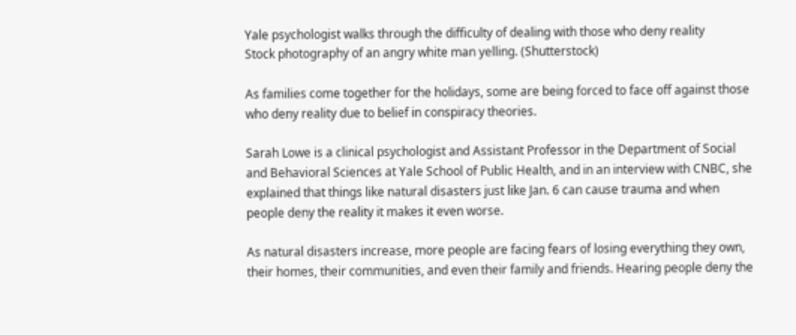Yale psychologist walks through the difficulty of dealing with those who deny reality
Stock photography of an angry white man yelling. (Shutterstock)

As families come together for the holidays, some are being forced to face off against those who deny reality due to belief in conspiracy theories.

Sarah Lowe is a clinical psychologist and Assistant Professor in the Department of Social and Behavioral Sciences at Yale School of Public Health, and in an interview with CNBC, she explained that things like natural disasters just like Jan. 6 can cause trauma and when people deny the reality it makes it even worse.

As natural disasters increase, more people are facing fears of losing everything they own, their homes, their communities, and even their family and friends. Hearing people deny the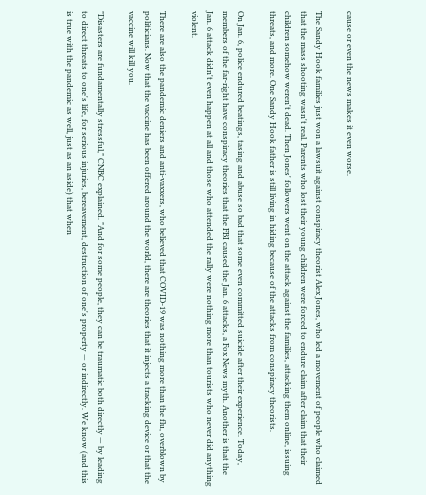cause or even the news makes it even worse.

The Sandy Hook families just won a lawsuit against conspiracy theorist Alex Jones, who led a movement of people who claimed that the mass shooting wasn't real. Parents who lost their young children were forced to endure claim after claim that their children somehow weren't dead. Then Jones' followers went on the attack against the families, attacking them online, issuing threats, and more. One Sandy Hook father is still living in hiding because of the attacks from conspiracy theorists.

On Jan. 6, police endured beatings, tasing and abuse so bad that some even committed suicide after their experience. Today, members of the far-right have conspiracy theories that the FBI caused the Jan. 6 attacks, a Fox News myth. Another is that the Jan. 6 attack didn't even happen at all and those who attended the rally were nothing more than tourists who never did anything violent.

There are also the pandemic deniers and anti-vaxxers, who believed that COVID-19 was nothing more than the flu, overblown by politicians. Now that the vaccine has been offered around the world, there are theories that it injects a tracking device or that the vaccine will kill you.

"Disasters are fundamentally stressful," CNBC explained. "And for some people, they can be traumatic both directly — by leading to direct threats to one's life, for serious injuries, bereavement, destruction of one's property — or indirectly. We know (and this is true with the pandemic as well, just as an aside) that when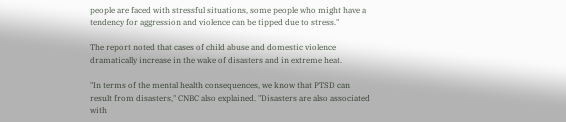people are faced with stressful situations, some people who might have a tendency for aggression and violence can be tipped due to stress."

The report noted that cases of child abuse and domestic violence dramatically increase in the wake of disasters and in extreme heat.

"In terms of the mental health consequences, we know that PTSD can result from disasters," CNBC also explained. "Disasters are also associated with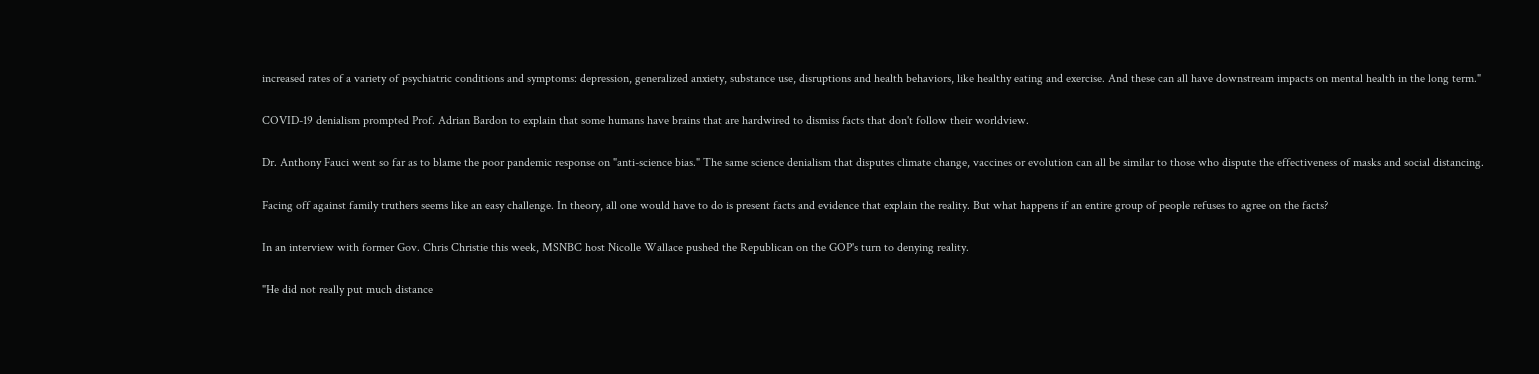increased rates of a variety of psychiatric conditions and symptoms: depression, generalized anxiety, substance use, disruptions and health behaviors, like healthy eating and exercise. And these can all have downstream impacts on mental health in the long term."

COVID-19 denialism prompted Prof. Adrian Bardon to explain that some humans have brains that are hardwired to dismiss facts that don't follow their worldview.

Dr. Anthony Fauci went so far as to blame the poor pandemic response on "anti-science bias." The same science denialism that disputes climate change, vaccines or evolution can all be similar to those who dispute the effectiveness of masks and social distancing.

Facing off against family truthers seems like an easy challenge. In theory, all one would have to do is present facts and evidence that explain the reality. But what happens if an entire group of people refuses to agree on the facts?

In an interview with former Gov. Chris Christie this week, MSNBC host Nicolle Wallace pushed the Republican on the GOP's turn to denying reality.

"He did not really put much distance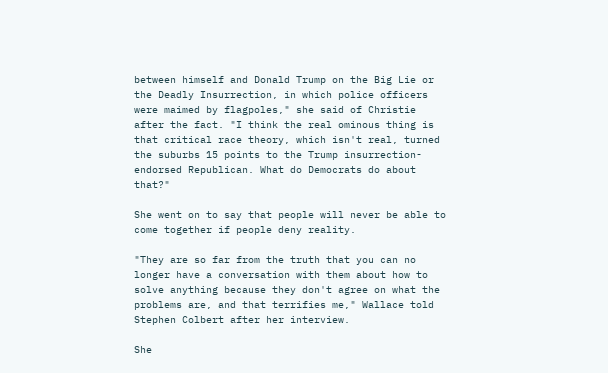between himself and Donald Trump on the Big Lie or the Deadly Insurrection, in which police officers were maimed by flagpoles," she said of Christie after the fact. "I think the real ominous thing is that critical race theory, which isn't real, turned the suburbs 15 points to the Trump insurrection-endorsed Republican. What do Democrats do about that?"

She went on to say that people will never be able to come together if people deny reality.

"They are so far from the truth that you can no longer have a conversation with them about how to solve anything because they don't agree on what the problems are, and that terrifies me," Wallace told Stephen Colbert after her interview.

She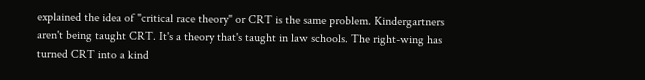explained the idea of "critical race theory" or CRT is the same problem. Kindergartners aren't being taught CRT. It's a theory that's taught in law schools. The right-wing has turned CRT into a kind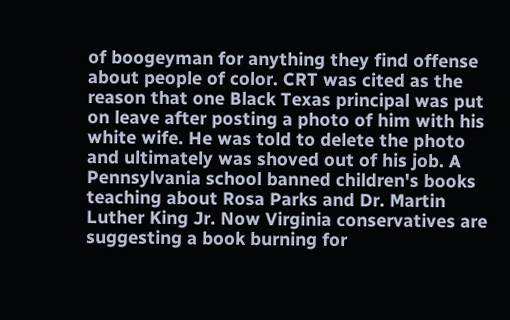of boogeyman for anything they find offense about people of color. CRT was cited as the reason that one Black Texas principal was put on leave after posting a photo of him with his white wife. He was told to delete the photo and ultimately was shoved out of his job. A Pennsylvania school banned children's books teaching about Rosa Parks and Dr. Martin Luther King Jr. Now Virginia conservatives are suggesting a book burning for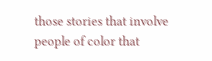those stories that involve people of color that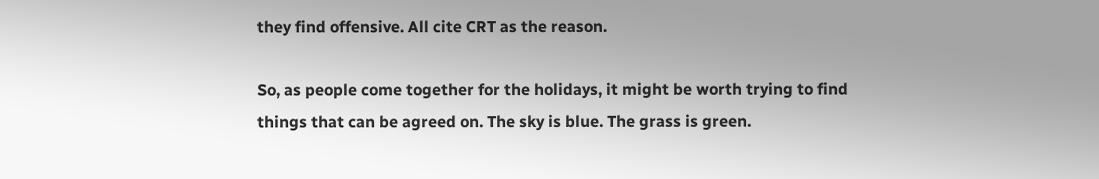they find offensive. All cite CRT as the reason.

So, as people come together for the holidays, it might be worth trying to find things that can be agreed on. The sky is blue. The grass is green.